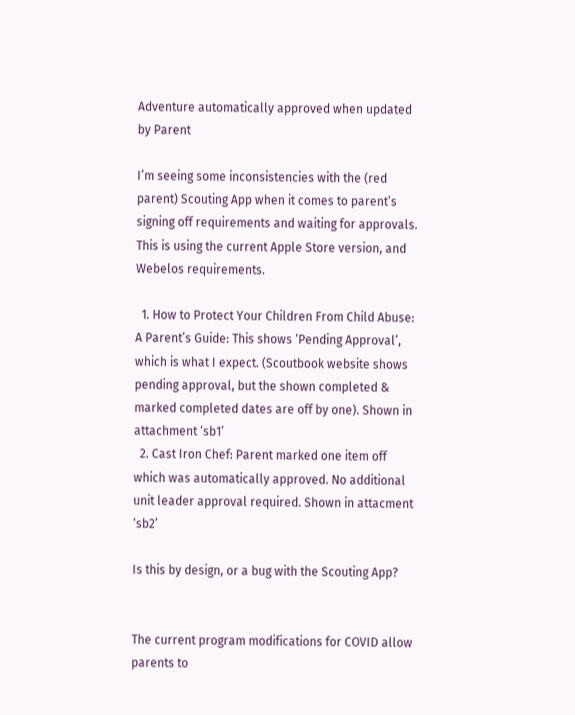Adventure automatically approved when updated by Parent

I’m seeing some inconsistencies with the (red parent) Scouting App when it comes to parent’s signing off requirements and waiting for approvals. This is using the current Apple Store version, and Webelos requirements.

  1. How to Protect Your Children From Child Abuse: A Parent’s Guide: This shows ‘Pending Approval’, which is what I expect. (Scoutbook website shows pending approval, but the shown completed & marked completed dates are off by one). Shown in attachment ‘sb1’
  2. Cast Iron Chef: Parent marked one item off which was automatically approved. No additional unit leader approval required. Shown in attacment ‘sb2’

Is this by design, or a bug with the Scouting App?


The current program modifications for COVID allow parents to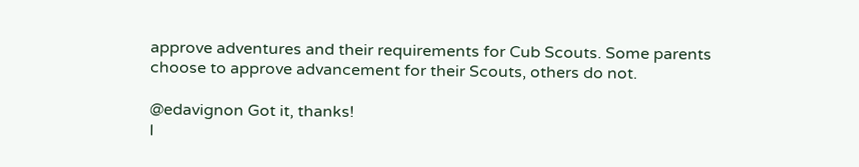approve adventures and their requirements for Cub Scouts. Some parents choose to approve advancement for their Scouts, others do not.

@edavignon Got it, thanks!
I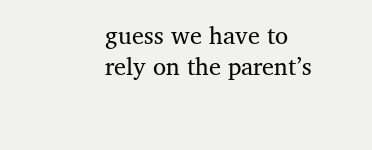guess we have to rely on the parent’s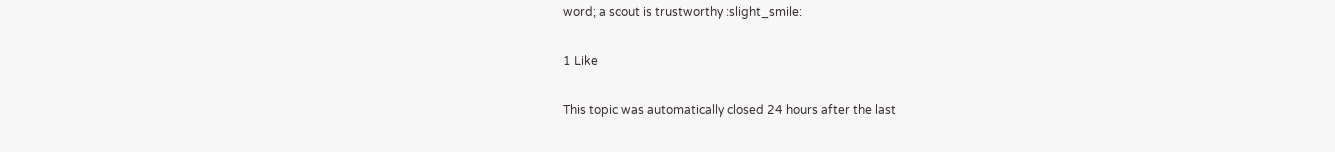word; a scout is trustworthy :slight_smile:

1 Like

This topic was automatically closed 24 hours after the last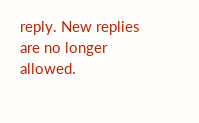reply. New replies are no longer allowed.